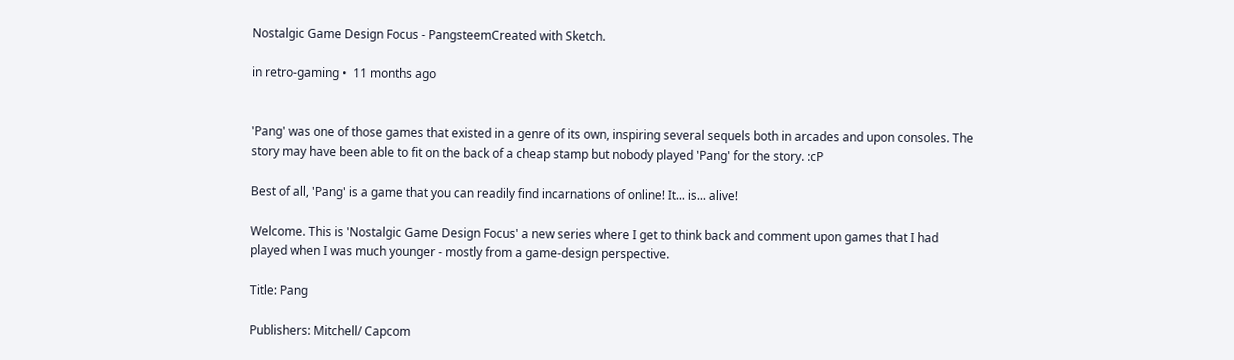Nostalgic Game Design Focus - PangsteemCreated with Sketch.

in retro-gaming •  11 months ago


'Pang' was one of those games that existed in a genre of its own, inspiring several sequels both in arcades and upon consoles. The story may have been able to fit on the back of a cheap stamp but nobody played 'Pang' for the story. :cP

Best of all, 'Pang' is a game that you can readily find incarnations of online! It... is... alive!

Welcome. This is 'Nostalgic Game Design Focus' a new series where I get to think back and comment upon games that I had played when I was much younger - mostly from a game-design perspective.

Title: Pang

Publishers: Mitchell/ Capcom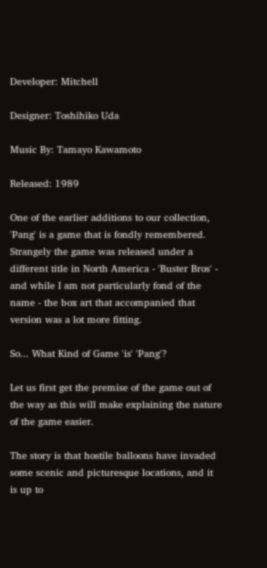Developer: Mitchell

Designer: Toshihiko Uda

Music By: Tamayo Kawamoto

Released: 1989

One of the earlier additions to our collection, 'Pang' is a game that is fondly remembered. Strangely the game was released under a different title in North America - 'Buster Bros' - and while I am not particularly fond of the name - the box art that accompanied that version was a lot more fitting.

So... What Kind of Game 'is' 'Pang'?

Let us first get the premise of the game out of the way as this will make explaining the nature of the game easier.

The story is that hostile balloons have invaded some scenic and picturesque locations, and it is up to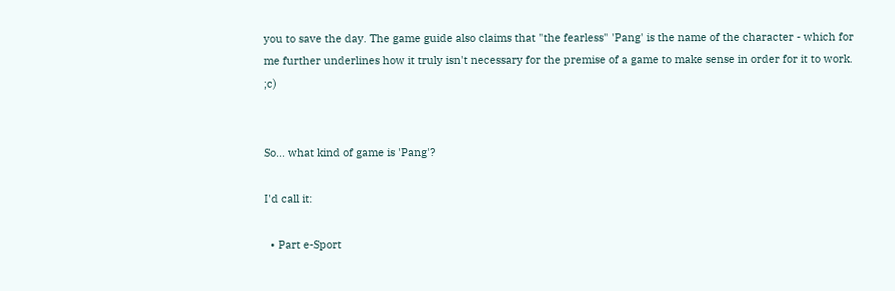you to save the day. The game guide also claims that "the fearless" 'Pang' is the name of the character - which for me further underlines how it truly isn't necessary for the premise of a game to make sense in order for it to work. ;c)


So... what kind of game is 'Pang'?

I'd call it:

  • Part e-Sport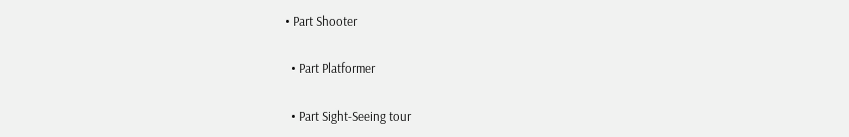• Part Shooter

  • Part Platformer

  • Part Sight-Seeing tour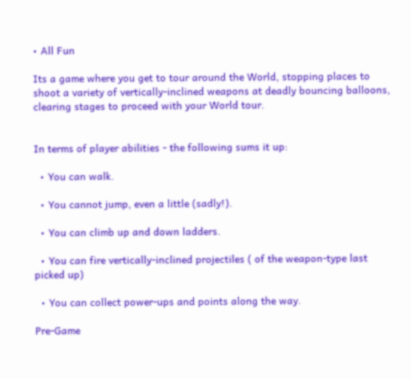• All Fun

Its a game where you get to tour around the World, stopping places to shoot a variety of vertically-inclined weapons at deadly bouncing balloons, clearing stages to proceed with your World tour.


In terms of player abilities - the following sums it up:

  • You can walk.

  • You cannot jump, even a little (sadly!).

  • You can climb up and down ladders.

  • You can fire vertically-inclined projectiles ( of the weapon-type last picked up)

  • You can collect power-ups and points along the way.

Pre-Game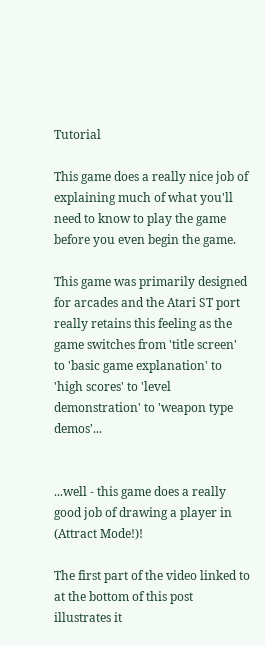Tutorial

This game does a really nice job of explaining much of what you'll need to know to play the game before you even begin the game.

This game was primarily designed for arcades and the Atari ST port really retains this feeling as the game switches from 'title screen' to 'basic game explanation' to 'high scores' to 'level demonstration' to 'weapon type demos'...


...well - this game does a really good job of drawing a player in (Attract Mode!)!

The first part of the video linked to at the bottom of this post illustrates it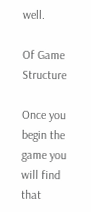well.

Of Game Structure

Once you begin the game you will find that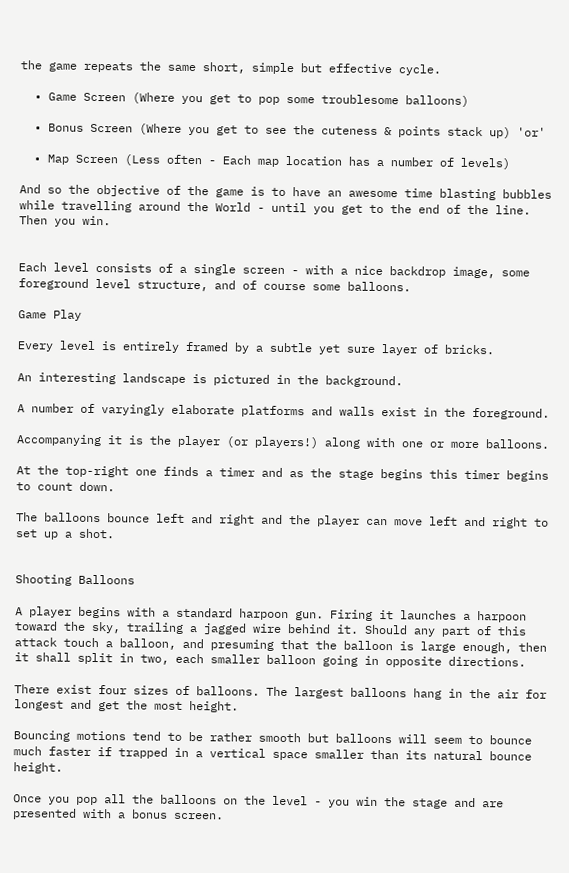the game repeats the same short, simple but effective cycle.

  • Game Screen (Where you get to pop some troublesome balloons)

  • Bonus Screen (Where you get to see the cuteness & points stack up) 'or'

  • Map Screen (Less often - Each map location has a number of levels)

And so the objective of the game is to have an awesome time blasting bubbles while travelling around the World - until you get to the end of the line. Then you win.


Each level consists of a single screen - with a nice backdrop image, some foreground level structure, and of course some balloons.

Game Play

Every level is entirely framed by a subtle yet sure layer of bricks.

An interesting landscape is pictured in the background.

A number of varyingly elaborate platforms and walls exist in the foreground.

Accompanying it is the player (or players!) along with one or more balloons.

At the top-right one finds a timer and as the stage begins this timer begins to count down.

The balloons bounce left and right and the player can move left and right to set up a shot.


Shooting Balloons

A player begins with a standard harpoon gun. Firing it launches a harpoon toward the sky, trailing a jagged wire behind it. Should any part of this attack touch a balloon, and presuming that the balloon is large enough, then it shall split in two, each smaller balloon going in opposite directions.

There exist four sizes of balloons. The largest balloons hang in the air for longest and get the most height.

Bouncing motions tend to be rather smooth but balloons will seem to bounce much faster if trapped in a vertical space smaller than its natural bounce height.

Once you pop all the balloons on the level - you win the stage and are presented with a bonus screen.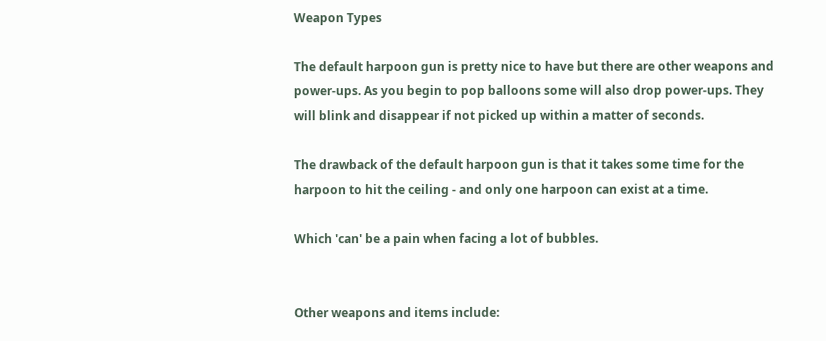Weapon Types

The default harpoon gun is pretty nice to have but there are other weapons and power-ups. As you begin to pop balloons some will also drop power-ups. They will blink and disappear if not picked up within a matter of seconds.

The drawback of the default harpoon gun is that it takes some time for the harpoon to hit the ceiling - and only one harpoon can exist at a time.

Which 'can' be a pain when facing a lot of bubbles.


Other weapons and items include: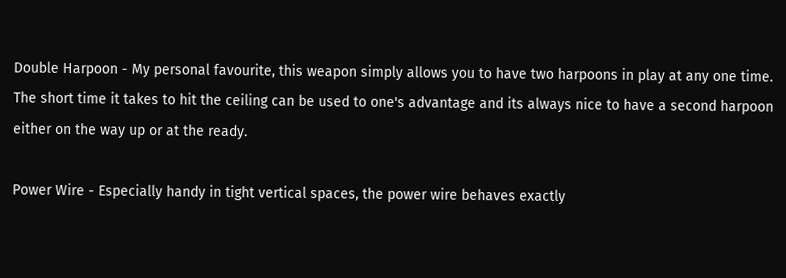Double Harpoon - My personal favourite, this weapon simply allows you to have two harpoons in play at any one time. The short time it takes to hit the ceiling can be used to one's advantage and its always nice to have a second harpoon either on the way up or at the ready.

Power Wire - Especially handy in tight vertical spaces, the power wire behaves exactly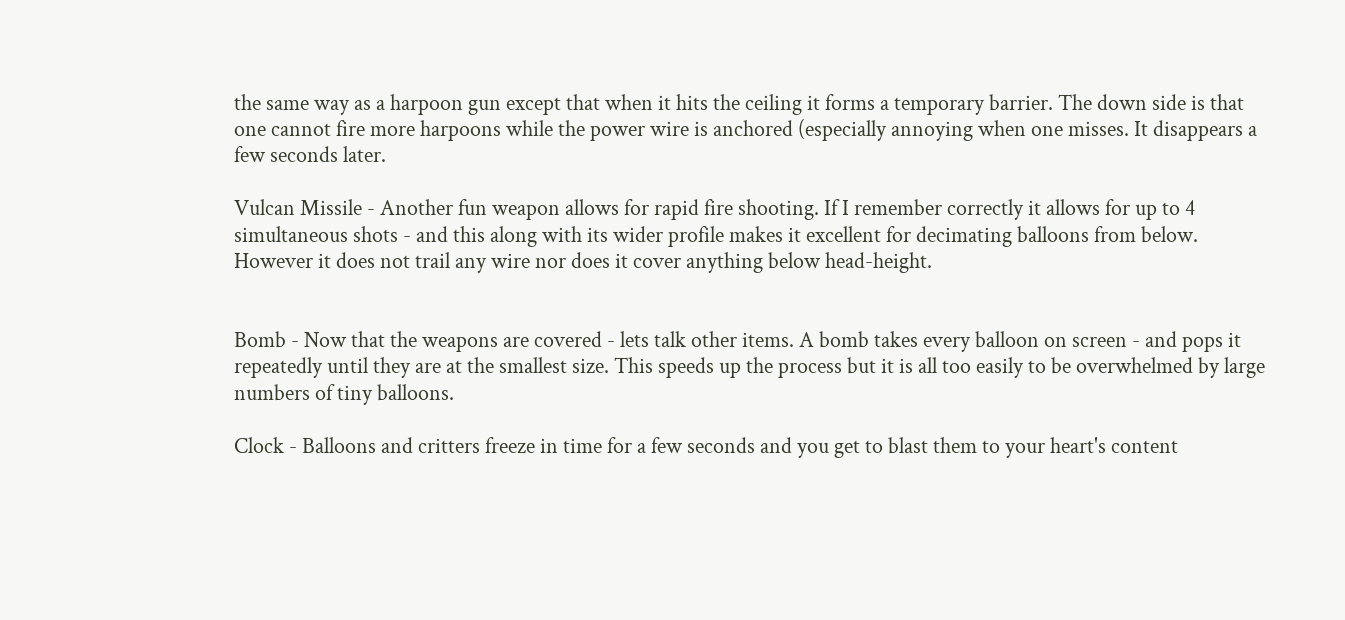the same way as a harpoon gun except that when it hits the ceiling it forms a temporary barrier. The down side is that one cannot fire more harpoons while the power wire is anchored (especially annoying when one misses. It disappears a few seconds later.

Vulcan Missile - Another fun weapon allows for rapid fire shooting. If I remember correctly it allows for up to 4 simultaneous shots - and this along with its wider profile makes it excellent for decimating balloons from below. However it does not trail any wire nor does it cover anything below head-height.


Bomb - Now that the weapons are covered - lets talk other items. A bomb takes every balloon on screen - and pops it repeatedly until they are at the smallest size. This speeds up the process but it is all too easily to be overwhelmed by large numbers of tiny balloons.

Clock - Balloons and critters freeze in time for a few seconds and you get to blast them to your heart's content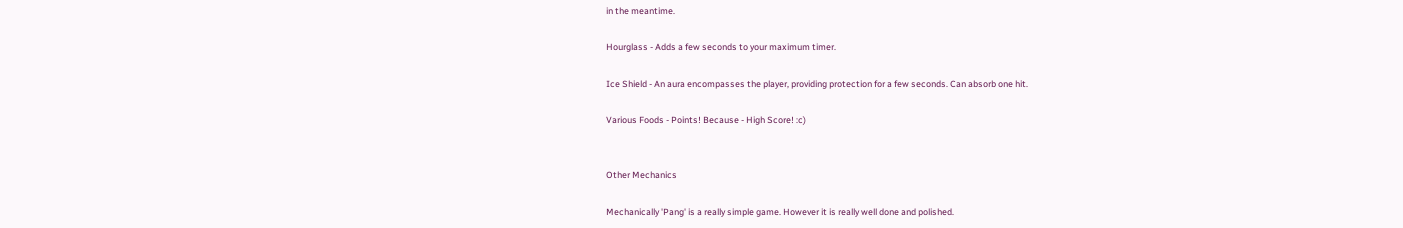in the meantime.

Hourglass - Adds a few seconds to your maximum timer.

Ice Shield - An aura encompasses the player, providing protection for a few seconds. Can absorb one hit.

Various Foods - Points! Because - High Score! :c)


Other Mechanics

Mechanically 'Pang' is a really simple game. However it is really well done and polished.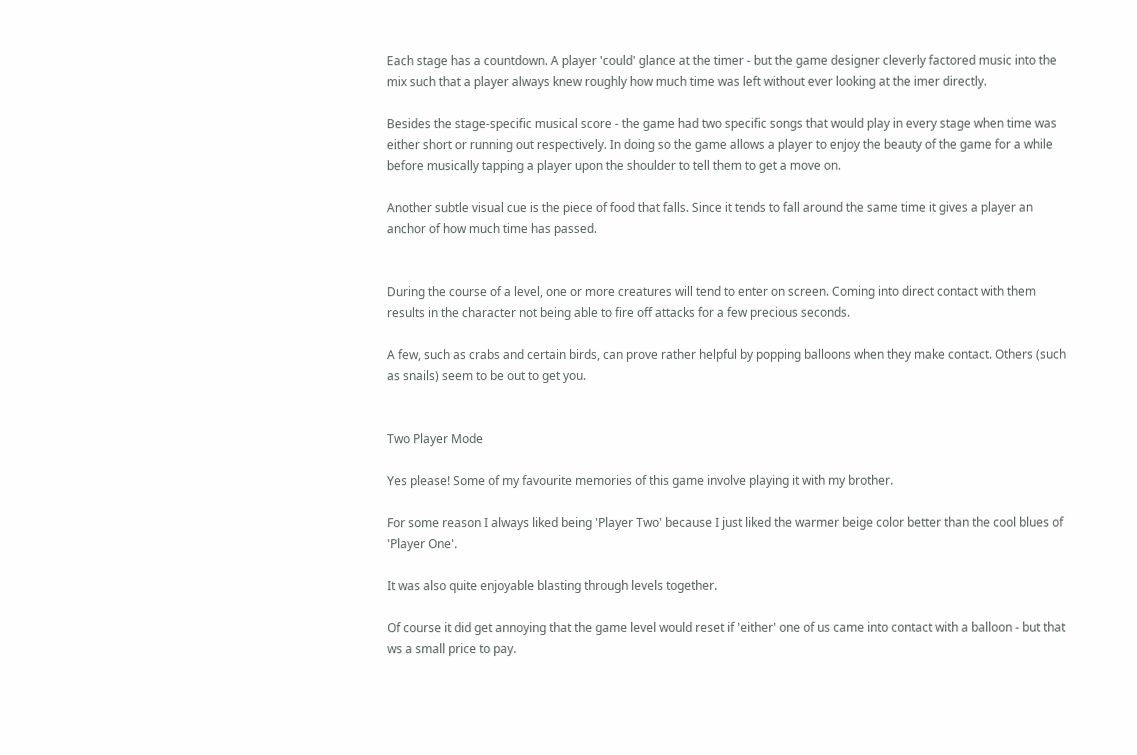Each stage has a countdown. A player 'could' glance at the timer - but the game designer cleverly factored music into the mix such that a player always knew roughly how much time was left without ever looking at the imer directly.

Besides the stage-specific musical score - the game had two specific songs that would play in every stage when time was either short or running out respectively. In doing so the game allows a player to enjoy the beauty of the game for a while before musically tapping a player upon the shoulder to tell them to get a move on.

Another subtle visual cue is the piece of food that falls. Since it tends to fall around the same time it gives a player an anchor of how much time has passed.


During the course of a level, one or more creatures will tend to enter on screen. Coming into direct contact with them results in the character not being able to fire off attacks for a few precious seconds.

A few, such as crabs and certain birds, can prove rather helpful by popping balloons when they make contact. Others (such as snails) seem to be out to get you.


Two Player Mode

Yes please! Some of my favourite memories of this game involve playing it with my brother.

For some reason I always liked being 'Player Two' because I just liked the warmer beige color better than the cool blues of 'Player One'.

It was also quite enjoyable blasting through levels together.

Of course it did get annoying that the game level would reset if 'either' one of us came into contact with a balloon - but that ws a small price to pay.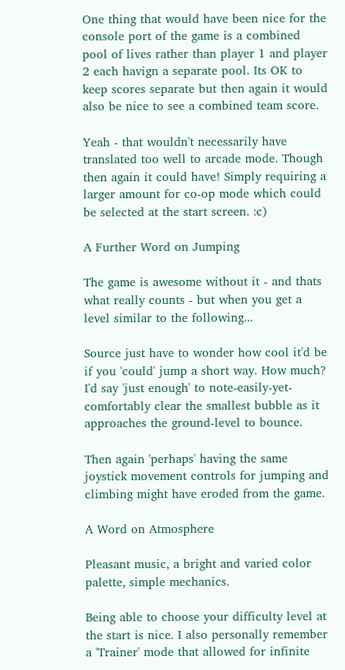One thing that would have been nice for the console port of the game is a combined pool of lives rather than player 1 and player 2 each havign a separate pool. Its OK to keep scores separate but then again it would also be nice to see a combined team score.

Yeah - that wouldn't necessarily have translated too well to arcade mode. Though then again it could have! Simply requiring a larger amount for co-op mode which could be selected at the start screen. :c)

A Further Word on Jumping

The game is awesome without it - and thats what really counts - but when you get a level similar to the following...

Source just have to wonder how cool it'd be if you 'could' jump a short way. How much? I'd say 'just enough' to note-easily-yet-comfortably clear the smallest bubble as it approaches the ground-level to bounce.

Then again 'perhaps' having the same joystick movement controls for jumping and climbing might have eroded from the game.

A Word on Atmosphere

Pleasant music, a bright and varied color palette, simple mechanics.

Being able to choose your difficulty level at the start is nice. I also personally remember a 'Trainer' mode that allowed for infinite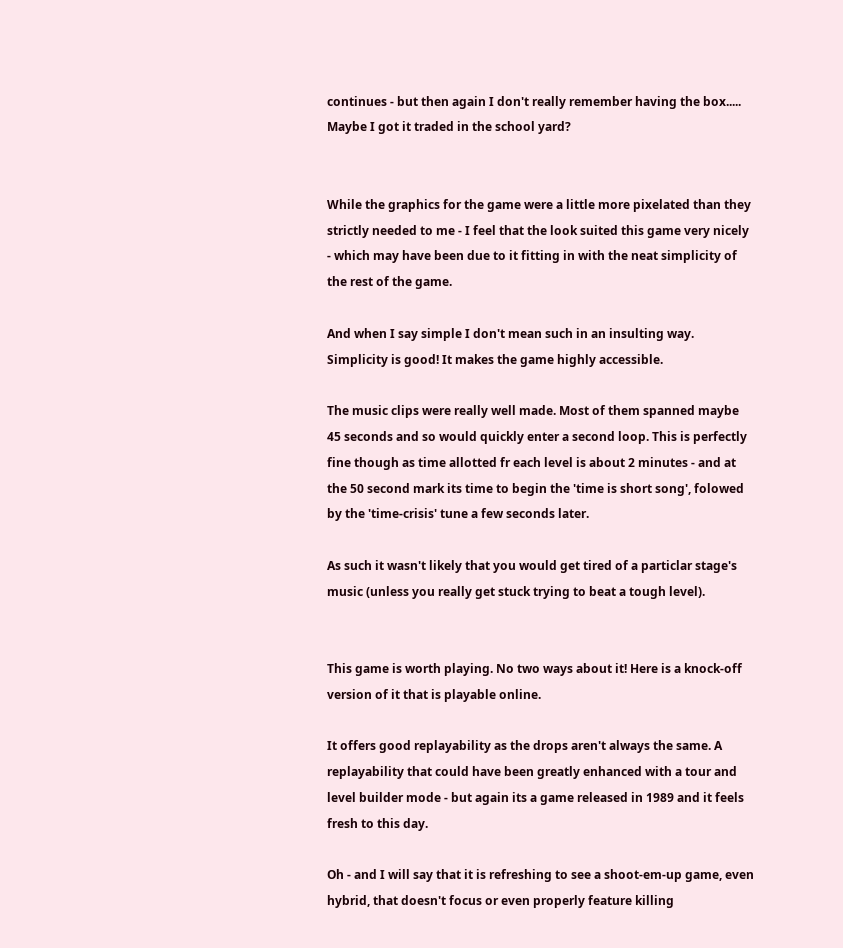continues - but then again I don't really remember having the box..... Maybe I got it traded in the school yard?


While the graphics for the game were a little more pixelated than they strictly needed to me - I feel that the look suited this game very nicely - which may have been due to it fitting in with the neat simplicity of the rest of the game.

And when I say simple I don't mean such in an insulting way. Simplicity is good! It makes the game highly accessible.

The music clips were really well made. Most of them spanned maybe 45 seconds and so would quickly enter a second loop. This is perfectly fine though as time allotted fr each level is about 2 minutes - and at the 50 second mark its time to begin the 'time is short song', folowed by the 'time-crisis' tune a few seconds later.

As such it wasn't likely that you would get tired of a particlar stage's music (unless you really get stuck trying to beat a tough level).


This game is worth playing. No two ways about it! Here is a knock-off version of it that is playable online.

It offers good replayability as the drops aren't always the same. A replayability that could have been greatly enhanced with a tour and level builder mode - but again its a game released in 1989 and it feels fresh to this day.

Oh - and I will say that it is refreshing to see a shoot-em-up game, even hybrid, that doesn't focus or even properly feature killing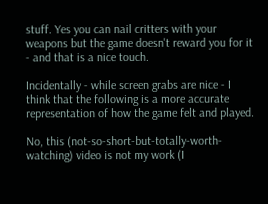stuff. Yes you can nail critters with your weapons but the game doesn't reward you for it - and that is a nice touch.

Incidentally - while screen grabs are nice - I think that the following is a more accurate representation of how the game felt and played.

No, this (not-so-short-but-totally-worth-watching) video is not my work (I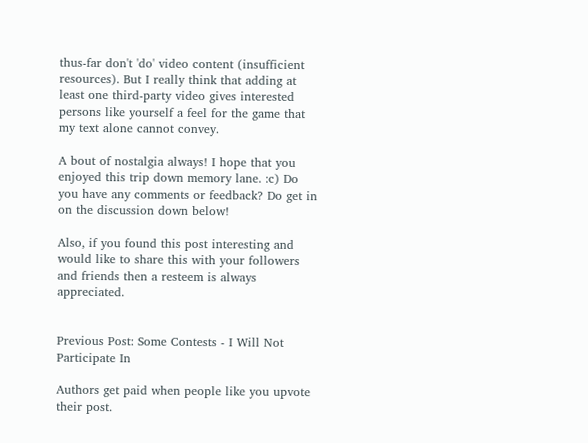thus-far don't 'do' video content (insufficient resources). But I really think that adding at least one third-party video gives interested persons like yourself a feel for the game that my text alone cannot convey.

A bout of nostalgia always! I hope that you enjoyed this trip down memory lane. :c) Do you have any comments or feedback? Do get in on the discussion down below!

Also, if you found this post interesting and would like to share this with your followers and friends then a resteem is always appreciated.


Previous Post: Some Contests - I Will Not Participate In

Authors get paid when people like you upvote their post.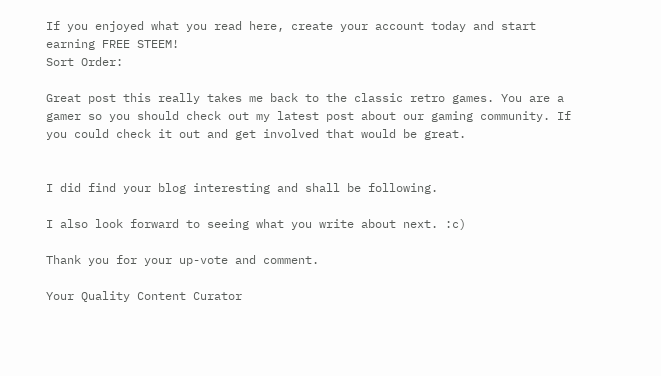If you enjoyed what you read here, create your account today and start earning FREE STEEM!
Sort Order:

Great post this really takes me back to the classic retro games. You are a gamer so you should check out my latest post about our gaming community. If you could check it out and get involved that would be great.


I did find your blog interesting and shall be following.

I also look forward to seeing what you write about next. :c)

Thank you for your up-vote and comment.

Your Quality Content Curator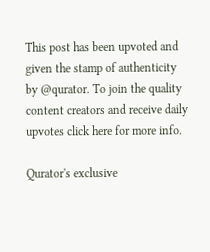This post has been upvoted and given the stamp of authenticity by @qurator. To join the quality content creators and receive daily upvotes click here for more info.

Qurator's exclusive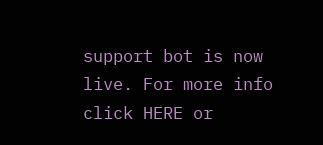support bot is now live. For more info click HERE or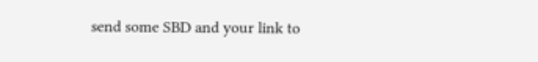send some SBD and your link to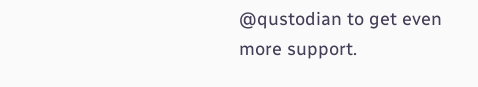@qustodian to get even more support.